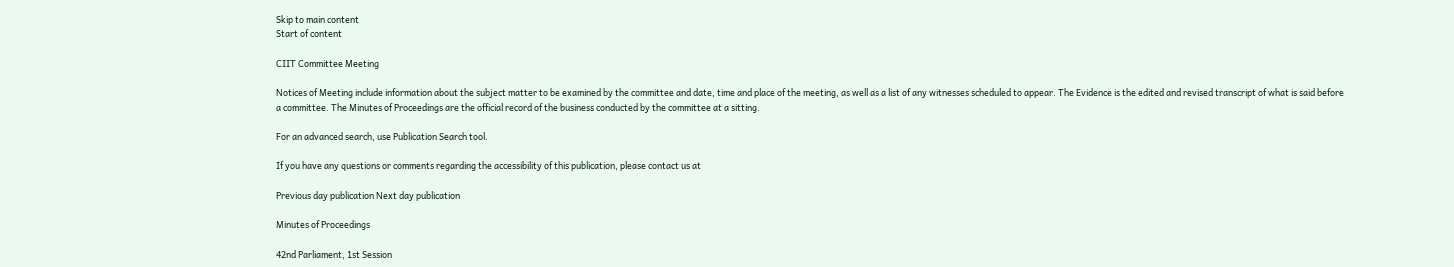Skip to main content
Start of content

CIIT Committee Meeting

Notices of Meeting include information about the subject matter to be examined by the committee and date, time and place of the meeting, as well as a list of any witnesses scheduled to appear. The Evidence is the edited and revised transcript of what is said before a committee. The Minutes of Proceedings are the official record of the business conducted by the committee at a sitting.

For an advanced search, use Publication Search tool.

If you have any questions or comments regarding the accessibility of this publication, please contact us at

Previous day publication Next day publication

Minutes of Proceedings

42nd Parliament, 1st Session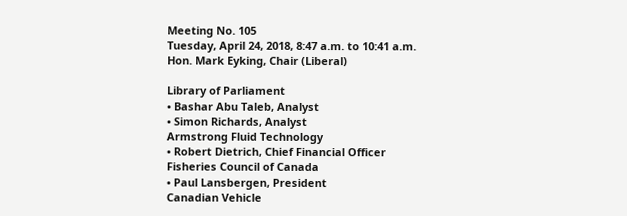Meeting No. 105
Tuesday, April 24, 2018, 8:47 a.m. to 10:41 a.m.
Hon. Mark Eyking, Chair (Liberal)

Library of Parliament
• Bashar Abu Taleb, Analyst
• Simon Richards, Analyst
Armstrong Fluid Technology
• Robert Dietrich, Chief Financial Officer
Fisheries Council of Canada
• Paul Lansbergen, President
Canadian Vehicle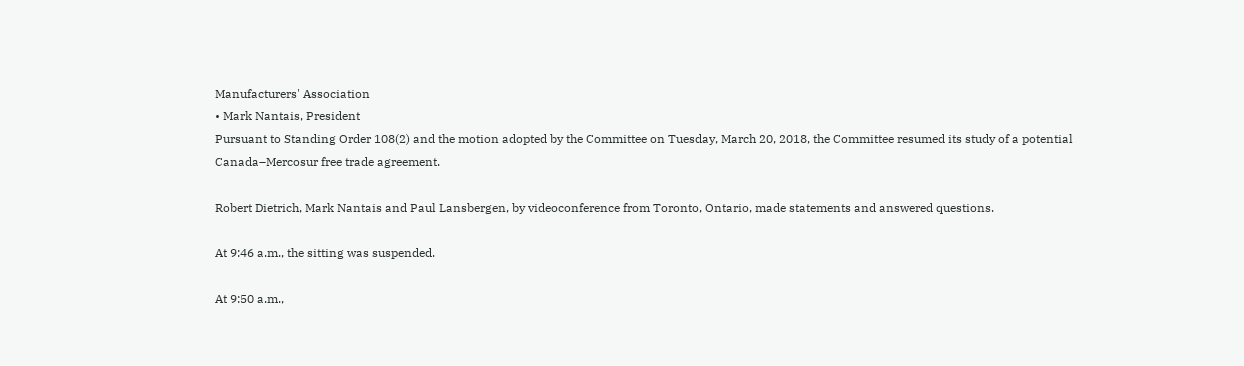Manufacturers' Association
• Mark Nantais, President
Pursuant to Standing Order 108(2) and the motion adopted by the Committee on Tuesday, March 20, 2018, the Committee resumed its study of a potential Canada–Mercosur free trade agreement.

Robert Dietrich, Mark Nantais and Paul Lansbergen, by videoconference from Toronto, Ontario, made statements and answered questions.

At 9:46 a.m., the sitting was suspended.

At 9:50 a.m.,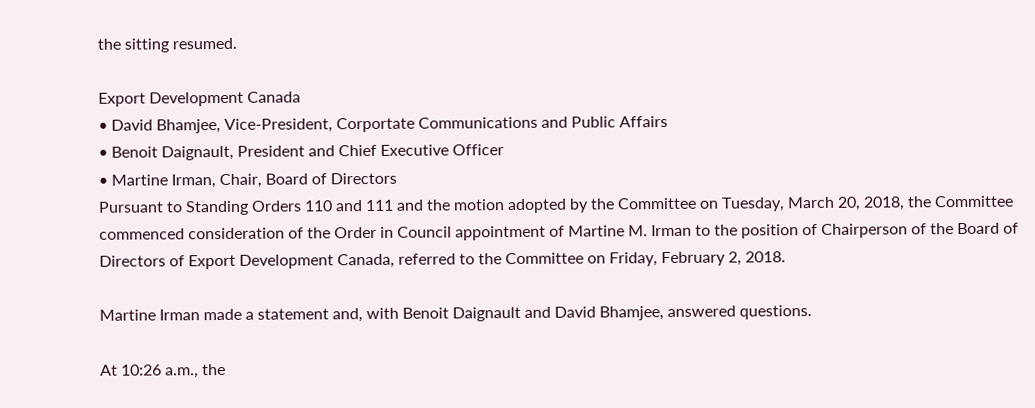the sitting resumed.

Export Development Canada
• David Bhamjee, Vice-President, Corportate Communications and Public Affairs
• Benoit Daignault, President and Chief Executive Officer
• Martine Irman, Chair, Board of Directors
Pursuant to Standing Orders 110 and 111 and the motion adopted by the Committee on Tuesday, March 20, 2018, the Committee commenced consideration of the Order in Council appointment of Martine M. Irman to the position of Chairperson of the Board of Directors of Export Development Canada, referred to the Committee on Friday, February 2, 2018.

Martine Irman made a statement and, with Benoit Daignault and David Bhamjee, answered questions.

At 10:26 a.m., the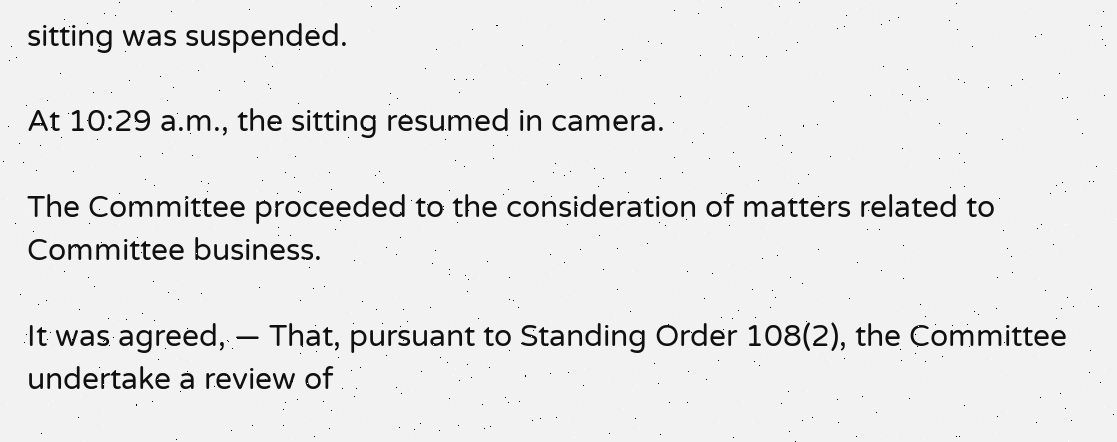sitting was suspended.

At 10:29 a.m., the sitting resumed in camera.

The Committee proceeded to the consideration of matters related to Committee business.

It was agreed, — That, pursuant to Standing Order 108(2), the Committee undertake a review of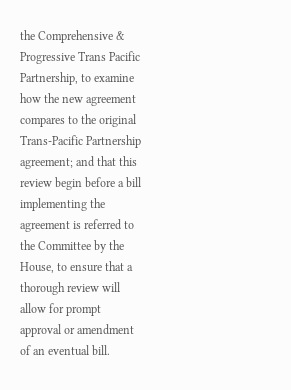the Comprehensive & Progressive Trans Pacific Partnership, to examine how the new agreement compares to the original Trans-Pacific Partnership agreement; and that this review begin before a bill implementing the agreement is referred to the Committee by the House, to ensure that a thorough review will allow for prompt approval or amendment of an eventual bill.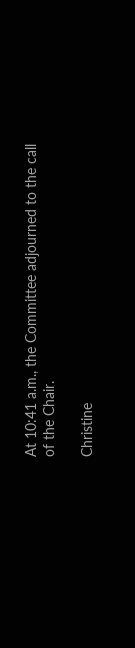At 10:41 a.m., the Committee adjourned to the call of the Chair.

Christine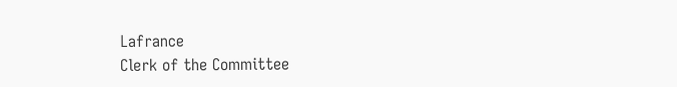Lafrance
Clerk of the Committee